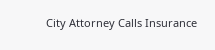City Attorney Calls Insurance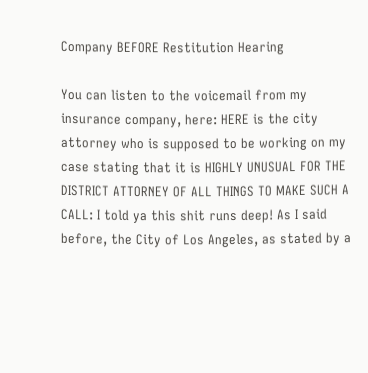Company BEFORE Restitution Hearing

You can listen to the voicemail from my insurance company, here: HERE is the city attorney who is supposed to be working on my case stating that it is HIGHLY UNUSUAL FOR THE DISTRICT ATTORNEY OF ALL THINGS TO MAKE SUCH A CALL: I told ya this shit runs deep! As I said before, the City of Los Angeles, as stated by a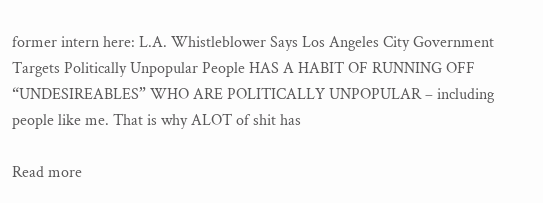former intern here: L.A. Whistleblower Says Los Angeles City Government Targets Politically Unpopular People HAS A HABIT OF RUNNING OFF “UNDESIREABLES” WHO ARE POLITICALLY UNPOPULAR – including people like me. That is why ALOT of shit has

Read more